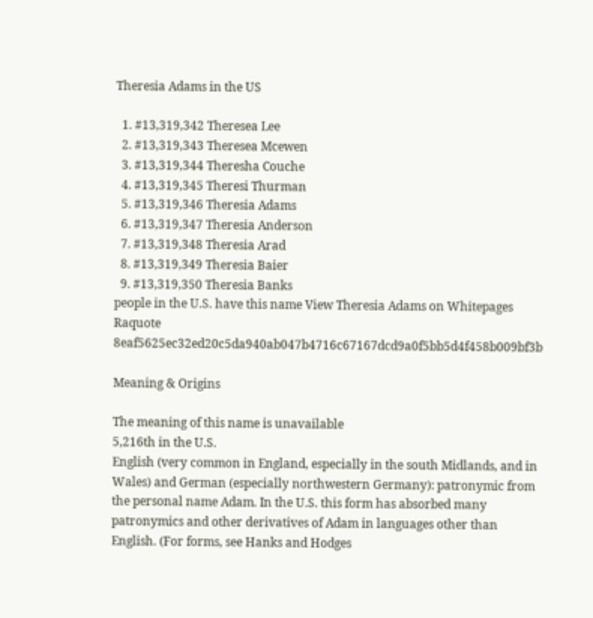Theresia Adams in the US

  1. #13,319,342 Theresea Lee
  2. #13,319,343 Theresea Mcewen
  3. #13,319,344 Theresha Couche
  4. #13,319,345 Theresi Thurman
  5. #13,319,346 Theresia Adams
  6. #13,319,347 Theresia Anderson
  7. #13,319,348 Theresia Arad
  8. #13,319,349 Theresia Baier
  9. #13,319,350 Theresia Banks
people in the U.S. have this name View Theresia Adams on Whitepages Raquote 8eaf5625ec32ed20c5da940ab047b4716c67167dcd9a0f5bb5d4f458b009bf3b

Meaning & Origins

The meaning of this name is unavailable
5,216th in the U.S.
English (very common in England, especially in the south Midlands, and in Wales) and German (especially northwestern Germany): patronymic from the personal name Adam. In the U.S. this form has absorbed many patronymics and other derivatives of Adam in languages other than English. (For forms, see Hanks and Hodges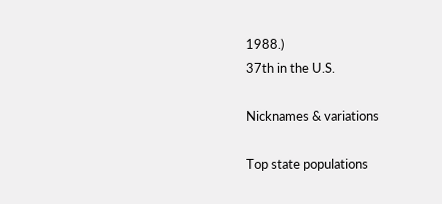1988.)
37th in the U.S.

Nicknames & variations

Top state populations